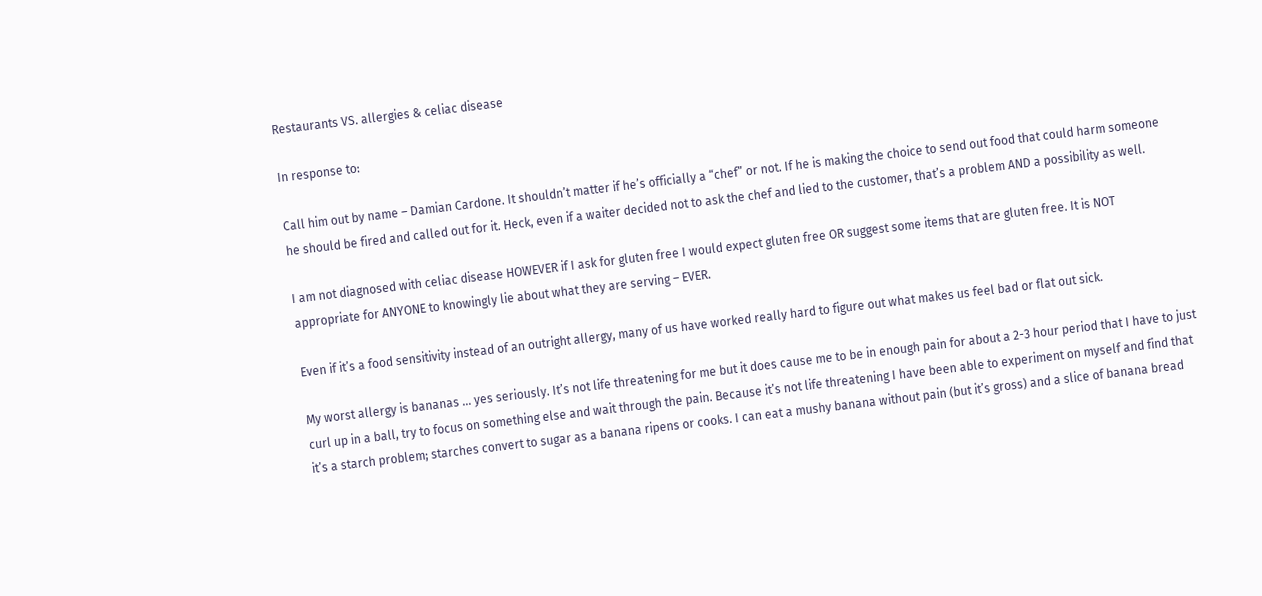Restaurants VS. allergies & celiac disease

In response to:

Call him out by name – Damian Cardone. It shouldn’t matter if he’s officially a “chef” or not. If he is making the choice to send out food that could harm someone he should be fired and called out for it. Heck, even if a waiter decided not to ask the chef and lied to the customer, that’s a problem AND a possibility as well.

I am not diagnosed with celiac disease HOWEVER if I ask for gluten free I would expect gluten free OR suggest some items that are gluten free. It is NOT appropriate for ANYONE to knowingly lie about what they are serving – EVER.

Even if it’s a food sensitivity instead of an outright allergy, many of us have worked really hard to figure out what makes us feel bad or flat out sick.

My worst allergy is bananas … yes seriously. It’s not life threatening for me but it does cause me to be in enough pain for about a 2-3 hour period that I have to just curl up in a ball, try to focus on something else and wait through the pain. Because it’s not life threatening I have been able to experiment on myself and find that it’s a starch problem; starches convert to sugar as a banana ripens or cooks. I can eat a mushy banana without pain (but it’s gross) and a slice of banana bread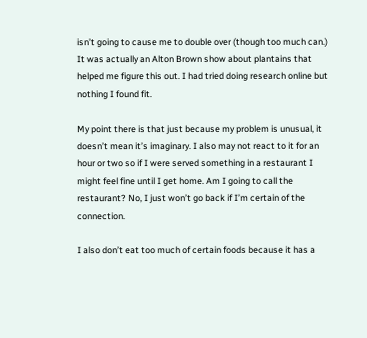isn’t going to cause me to double over (though too much can.) It was actually an Alton Brown show about plantains that helped me figure this out. I had tried doing research online but nothing I found fit.

My point there is that just because my problem is unusual, it doesn’t mean it’s imaginary. I also may not react to it for an hour or two so if I were served something in a restaurant I might feel fine until I get home. Am I going to call the restaurant? No, I just won’t go back if I’m certain of the connection.

I also don’t eat too much of certain foods because it has a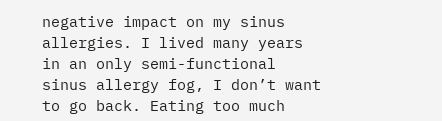negative impact on my sinus allergies. I lived many years in an only semi-functional sinus allergy fog, I don’t want to go back. Eating too much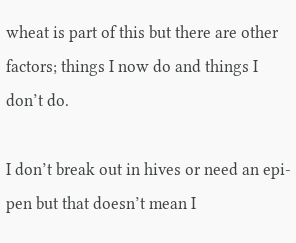wheat is part of this but there are other factors; things I now do and things I don’t do.

I don’t break out in hives or need an epi-pen but that doesn’t mean I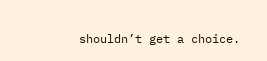shouldn’t get a choice.